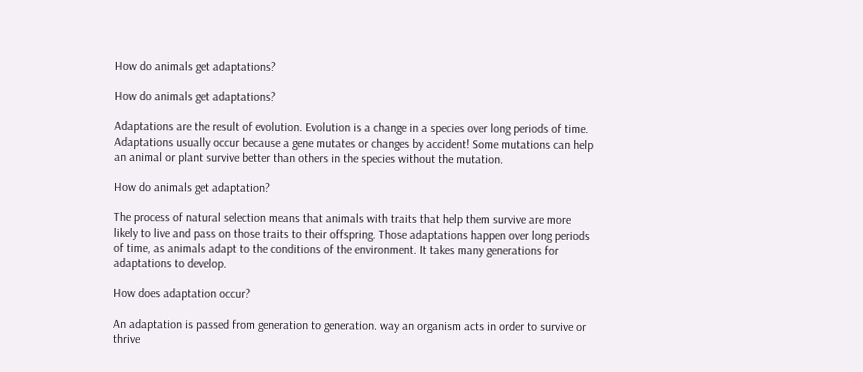How do animals get adaptations?

How do animals get adaptations?

Adaptations are the result of evolution. Evolution is a change in a species over long periods of time. Adaptations usually occur because a gene mutates or changes by accident! Some mutations can help an animal or plant survive better than others in the species without the mutation.

How do animals get adaptation?

The process of natural selection means that animals with traits that help them survive are more likely to live and pass on those traits to their offspring. Those adaptations happen over long periods of time, as animals adapt to the conditions of the environment. It takes many generations for adaptations to develop.

How does adaptation occur?

An adaptation is passed from generation to generation. way an organism acts in order to survive or thrive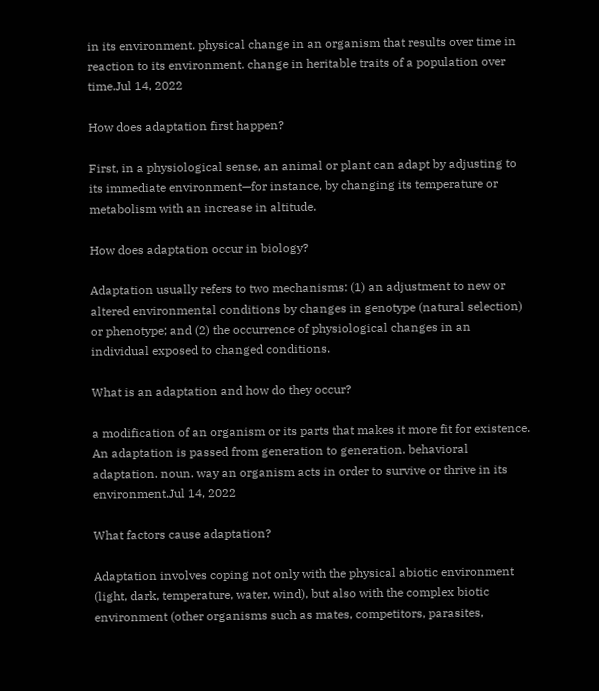in its environment. physical change in an organism that results over time in reaction to its environment. change in heritable traits of a population over time.Jul 14, 2022

How does adaptation first happen?

First, in a physiological sense, an animal or plant can adapt by adjusting to its immediate environment—for instance, by changing its temperature or metabolism with an increase in altitude.

How does adaptation occur in biology?

Adaptation usually refers to two mechanisms: (1) an adjustment to new or altered environmental conditions by changes in genotype (natural selection) or phenotype; and (2) the occurrence of physiological changes in an individual exposed to changed conditions.

What is an adaptation and how do they occur?

a modification of an organism or its parts that makes it more fit for existence. An adaptation is passed from generation to generation. behavioral adaptation. noun. way an organism acts in order to survive or thrive in its environment.Jul 14, 2022

What factors cause adaptation?

Adaptation involves coping not only with the physical abiotic environment (light, dark, temperature, water, wind), but also with the complex biotic environment (other organisms such as mates, competitors, parasites,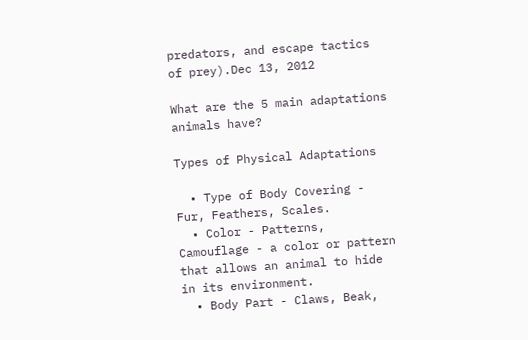predators, and escape tactics of prey).Dec 13, 2012

What are the 5 main adaptations animals have?

Types of Physical Adaptations

  • Type of Body Covering - Fur, Feathers, Scales.
  • Color - Patterns, Camouflage - a color or pattern that allows an animal to hide in its environment.
  • Body Part - Claws, Beak,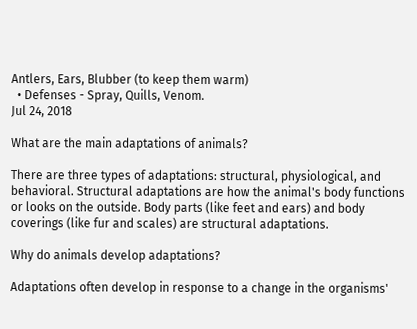Antlers, Ears, Blubber (to keep them warm)
  • Defenses - Spray, Quills, Venom.
Jul 24, 2018

What are the main adaptations of animals?

There are three types of adaptations: structural, physiological, and behavioral. Structural adaptations are how the animal's body functions or looks on the outside. Body parts (like feet and ears) and body coverings (like fur and scales) are structural adaptations.

Why do animals develop adaptations?

Adaptations often develop in response to a change in the organisms'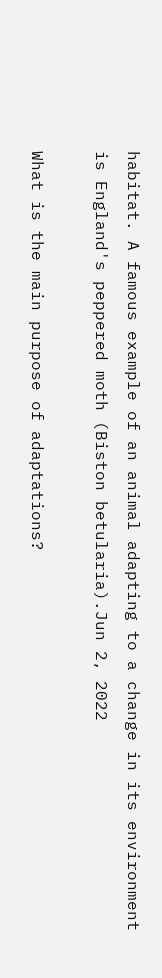habitat. A famous example of an animal adapting to a change in its environment is England's peppered moth (Biston betularia).Jun 2, 2022

What is the main purpose of adaptations?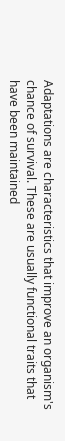Adaptations are characteristics that improve an organism's chance of survival. These are usually functional traits that have been maintained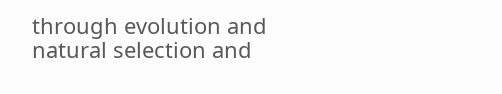through evolution and natural selection and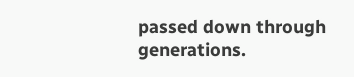passed down through generations.